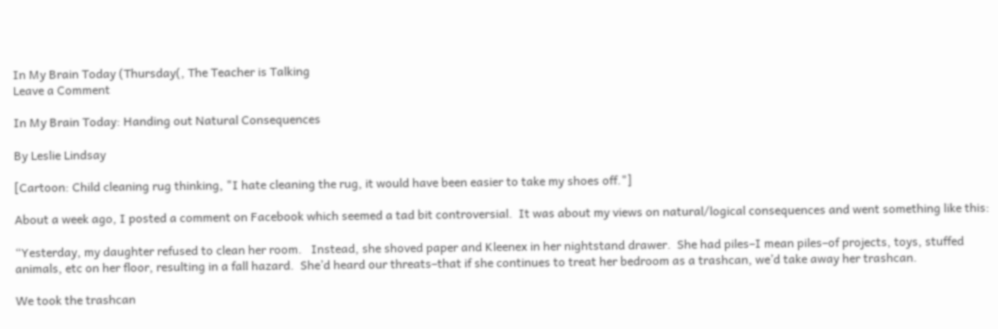In My Brain Today (Thursday(, The Teacher is Talking
Leave a Comment

In My Brain Today: Handing out Natural Consequences

By Leslie Lindsay

[Cartoon: Child cleaning rug thinking, "I hate cleaning the rug, it would have been easier to take my shoes off."]

About a week ago, I posted a comment on Facebook which seemed a tad bit controversial.  It was about my views on natural/logical consequences and went something like this:

“Yesterday, my daughter refused to clean her room.   Instead, she shoved paper and Kleenex in her nightstand drawer.  She had piles–I mean piles–of projects, toys, stuffed animals, etc on her floor, resulting in a fall hazard.  She’d heard our threats–that if she continues to treat her bedroom as a trashcan, we’d take away her trashcan.

We took the trashcan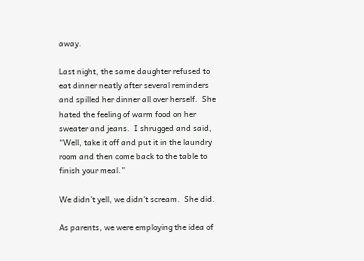away.

Last night, the same daughter refused to eat dinner neatly after several reminders and spilled her dinner all over herself.  She hated the feeling of warm food on her sweater and jeans.  I shrugged and said, “Well, take it off and put it in the laundry room and then come back to the table to finish your meal.”

We didn’t yell, we didn’t scream.  She did.

As parents, we were employing the idea of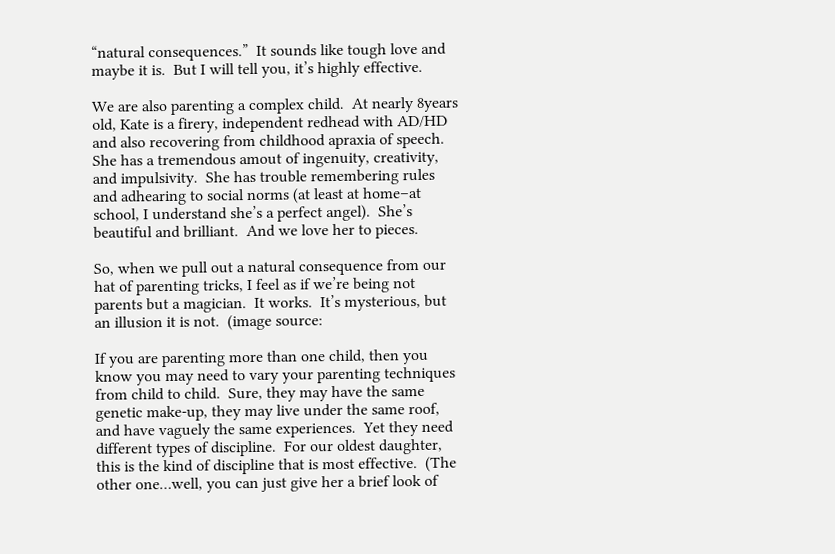“natural consequences.”  It sounds like tough love and maybe it is.  But I will tell you, it’s highly effective.

We are also parenting a complex child.  At nearly 8years old, Kate is a firery, independent redhead with AD/HD and also recovering from childhood apraxia of speech.  She has a tremendous amout of ingenuity, creativity, and impulsivity.  She has trouble remembering rules and adhearing to social norms (at least at home–at school, I understand she’s a perfect angel).  She’s beautiful and brilliant.  And we love her to pieces.

So, when we pull out a natural consequence from our hat of parenting tricks, I feel as if we’re being not parents but a magician.  It works.  It’s mysterious, but an illusion it is not.  (image source:

If you are parenting more than one child, then you know you may need to vary your parenting techniques from child to child.  Sure, they may have the same genetic make-up, they may live under the same roof, and have vaguely the same experiences.  Yet they need different types of discipline.  For our oldest daughter, this is the kind of discipline that is most effective.  (The other one…well, you can just give her a brief look of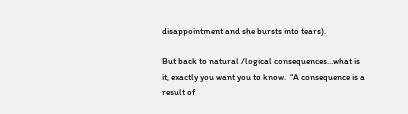disappointment and she bursts into tears).

But back to natural /logical consequences…what is it, exactly you want you to know.  “A consequence is a result of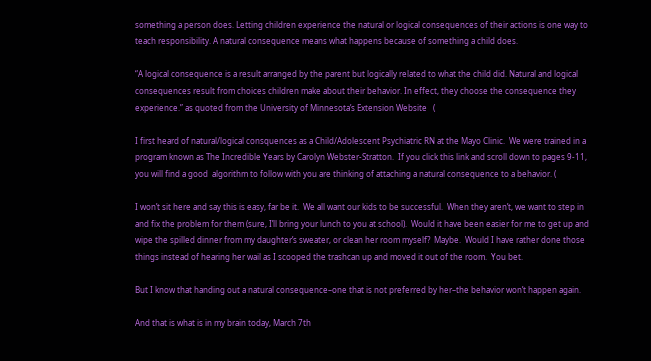something a person does. Letting children experience the natural or logical consequences of their actions is one way to teach responsibility. A natural consequence means what happens because of something a child does.

“A logical consequence is a result arranged by the parent but logically related to what the child did. Natural and logical consequences result from choices children make about their behavior. In effect, they choose the consequence they experience.” as quoted from the University of Minnesota’s Extension Website   (

I first heard of natural/logical consquences as a Child/Adolescent Psychiatric RN at the Mayo Clinic.  We were trained in a program known as The Incredible Years by Carolyn Webster-Stratton.  If you click this link and scroll down to pages 9-11, you will find a good  algorithm to follow with you are thinking of attaching a natural consequence to a behavior. (

I won’t sit here and say this is easy, far be it.  We all want our kids to be successful.  When they aren’t, we want to step in and fix the problem for them (sure, I’ll bring your lunch to you at school).  Would it have been easier for me to get up and wipe the spilled dinner from my daughter’s sweater, or clean her room myself?  Maybe.  Would I have rather done those things instead of hearing her wail as I scooped the trashcan up and moved it out of the room.  You bet.

But I know that handing out a natural consequence–one that is not preferred by her–the behavior won’t happen again.

And that is what is in my brain today, March 7th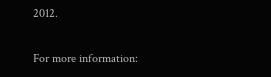2012.

For more information: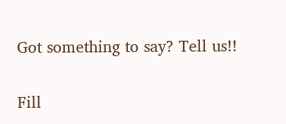Got something to say? Tell us!!

Fill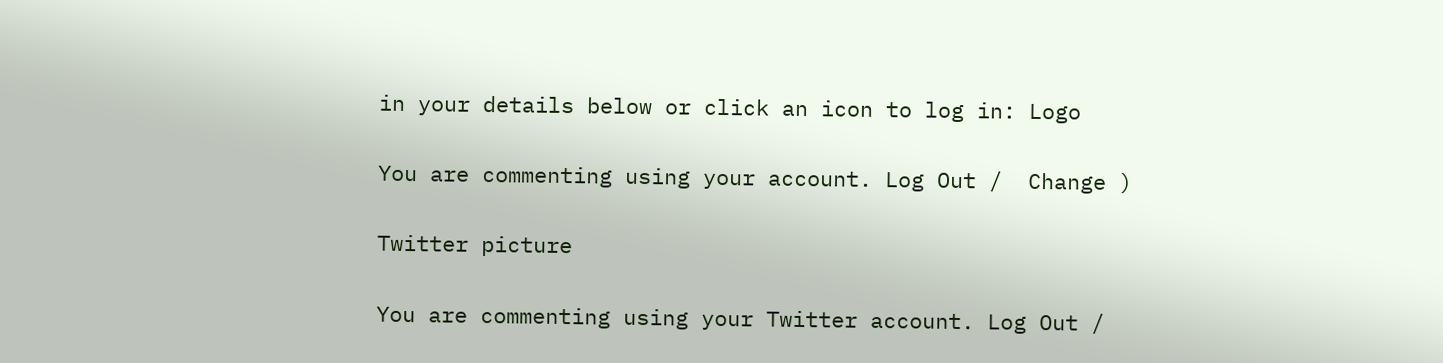in your details below or click an icon to log in: Logo

You are commenting using your account. Log Out /  Change )

Twitter picture

You are commenting using your Twitter account. Log Out /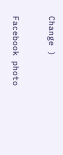Change )

Facebook photo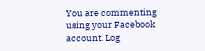You are commenting using your Facebook account. Log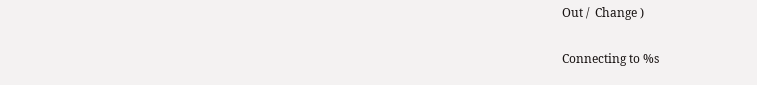Out /  Change )

Connecting to %s